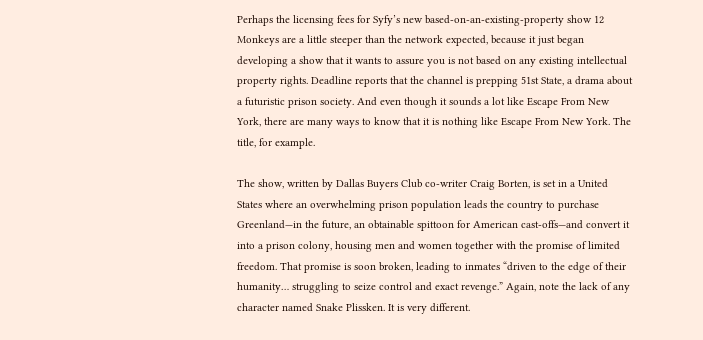Perhaps the licensing fees for Syfy’s new based-on-an-existing-property show 12 Monkeys are a little steeper than the network expected, because it just began developing a show that it wants to assure you is not based on any existing intellectual property rights. Deadline reports that the channel is prepping 51st State, a drama about a futuristic prison society. And even though it sounds a lot like Escape From New York, there are many ways to know that it is nothing like Escape From New York. The title, for example.

The show, written by Dallas Buyers Club co-writer Craig Borten, is set in a United States where an overwhelming prison population leads the country to purchase Greenland—in the future, an obtainable spittoon for American cast-offs—and convert it into a prison colony, housing men and women together with the promise of limited freedom. That promise is soon broken, leading to inmates “driven to the edge of their humanity… struggling to seize control and exact revenge.” Again, note the lack of any character named Snake Plissken. It is very different.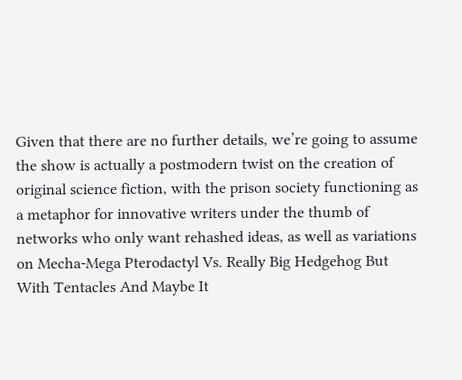Given that there are no further details, we’re going to assume the show is actually a postmodern twist on the creation of original science fiction, with the prison society functioning as a metaphor for innovative writers under the thumb of networks who only want rehashed ideas, as well as variations on Mecha-Mega Pterodactyl Vs. Really Big Hedgehog But With Tentacles And Maybe It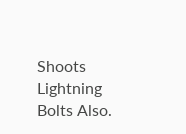Shoots Lightning Bolts Also.